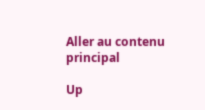Aller au contenu principal

Up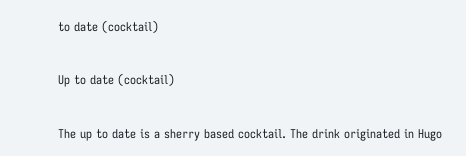to date (cocktail)

Up to date (cocktail)

The up to date is a sherry based cocktail. The drink originated in Hugo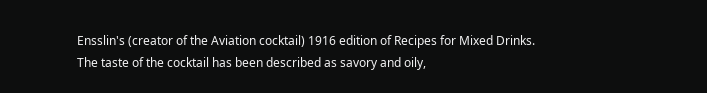Ensslin's (creator of the Aviation cocktail) 1916 edition of Recipes for Mixed Drinks. The taste of the cocktail has been described as savory and oily,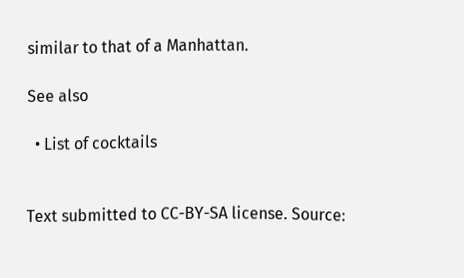similar to that of a Manhattan.

See also

  • List of cocktails


Text submitted to CC-BY-SA license. Source: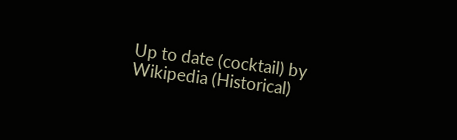Up to date (cocktail) by Wikipedia (Historical)